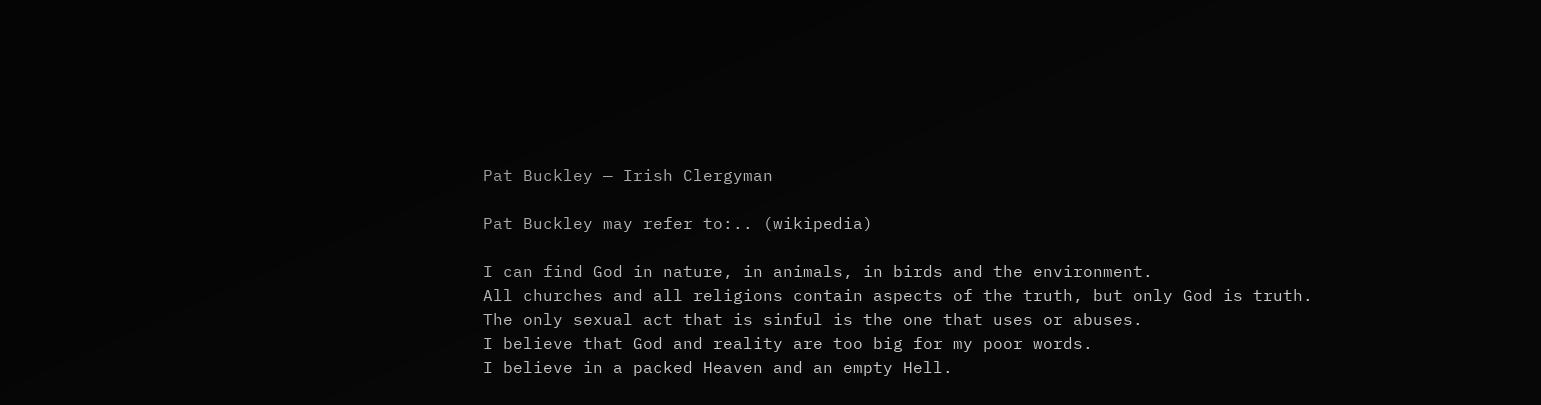Pat Buckley — Irish Clergyman

Pat Buckley may refer to:.. (wikipedia)

I can find God in nature, in animals, in birds and the environment.
All churches and all religions contain aspects of the truth, but only God is truth.
The only sexual act that is sinful is the one that uses or abuses.
I believe that God and reality are too big for my poor words.
I believe in a packed Heaven and an empty Hell.